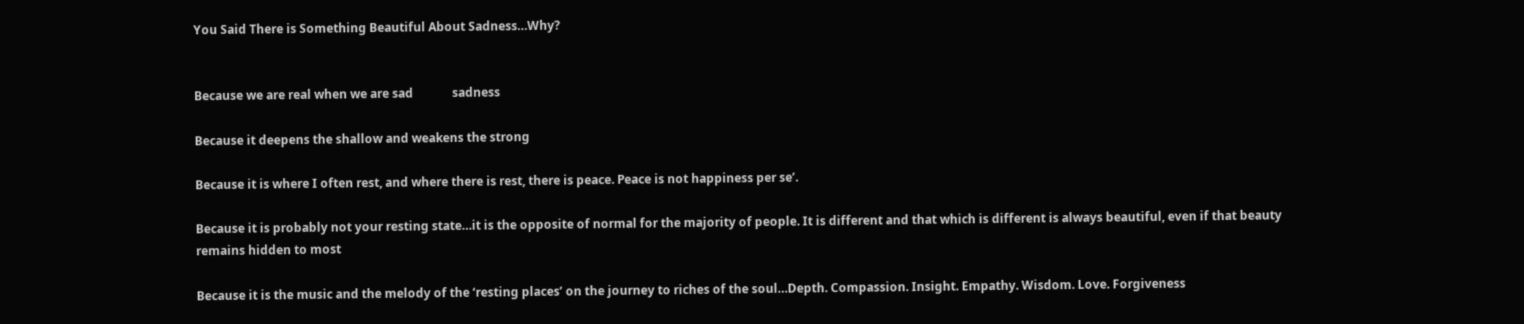You Said There is Something Beautiful About Sadness…Why?


Because we are real when we are sad             sadness

Because it deepens the shallow and weakens the strong

Because it is where I often rest, and where there is rest, there is peace. Peace is not happiness per se’.

Because it is probably not your resting state…it is the opposite of normal for the majority of people. It is different and that which is different is always beautiful, even if that beauty remains hidden to most

Because it is the music and the melody of the ‘resting places’ on the journey to riches of the soul…Depth. Compassion. Insight. Empathy. Wisdom. Love. Forgiveness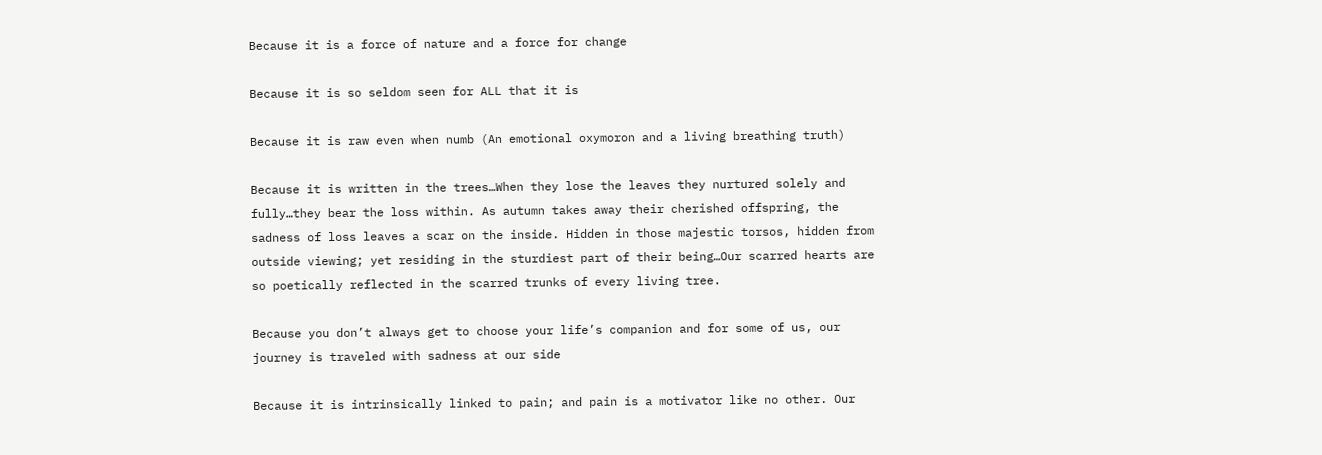Because it is a force of nature and a force for change

Because it is so seldom seen for ALL that it is

Because it is raw even when numb (An emotional oxymoron and a living breathing truth)

Because it is written in the trees…When they lose the leaves they nurtured solely and fully…they bear the loss within. As autumn takes away their cherished offspring, the sadness of loss leaves a scar on the inside. Hidden in those majestic torsos, hidden from outside viewing; yet residing in the sturdiest part of their being…Our scarred hearts are so poetically reflected in the scarred trunks of every living tree.

Because you don’t always get to choose your life’s companion and for some of us, our journey is traveled with sadness at our side

Because it is intrinsically linked to pain; and pain is a motivator like no other. Our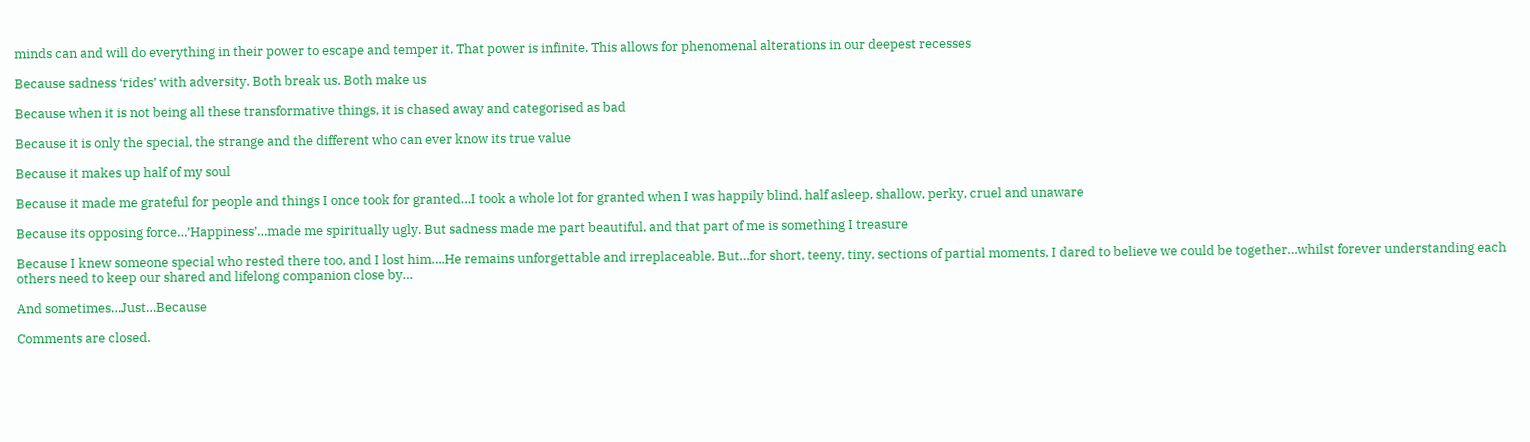minds can and will do everything in their power to escape and temper it. That power is infinite. This allows for phenomenal alterations in our deepest recesses

Because sadness ‘rides’ with adversity. Both break us. Both make us

Because when it is not being all these transformative things, it is chased away and categorised as bad

Because it is only the special, the strange and the different who can ever know its true value

Because it makes up half of my soul

Because it made me grateful for people and things I once took for granted…I took a whole lot for granted when I was happily blind, half asleep, shallow, perky, cruel and unaware

Because its opposing force…’Happiness’…made me spiritually ugly. But sadness made me part beautiful, and that part of me is something I treasure

Because I knew someone special who rested there too, and I lost him….He remains unforgettable and irreplaceable. But…for short, teeny, tiny, sections of partial moments, I dared to believe we could be together…whilst forever understanding each others need to keep our shared and lifelong companion close by…

And sometimes…Just…Because

Comments are closed.